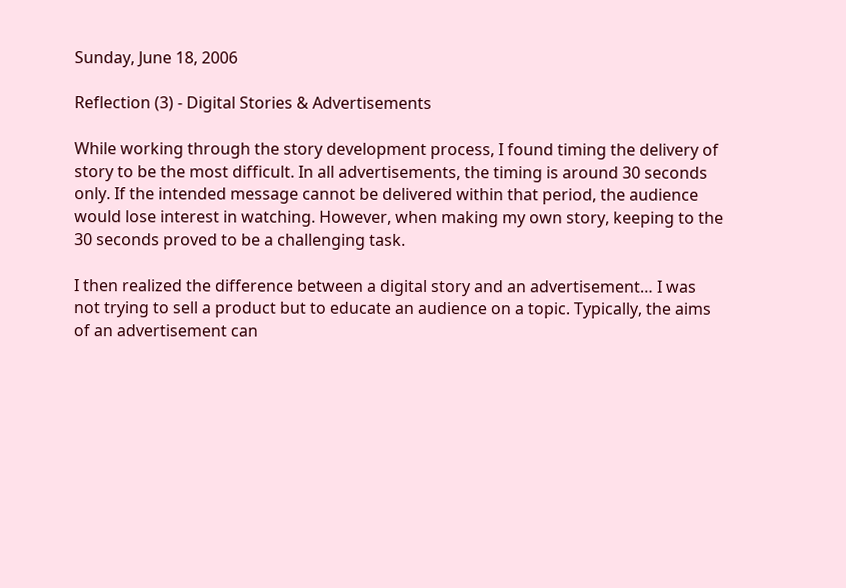Sunday, June 18, 2006

Reflection (3) - Digital Stories & Advertisements

While working through the story development process, I found timing the delivery of story to be the most difficult. In all advertisements, the timing is around 30 seconds only. If the intended message cannot be delivered within that period, the audience would lose interest in watching. However, when making my own story, keeping to the 30 seconds proved to be a challenging task.

I then realized the difference between a digital story and an advertisement… I was not trying to sell a product but to educate an audience on a topic. Typically, the aims of an advertisement can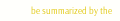be summarized by the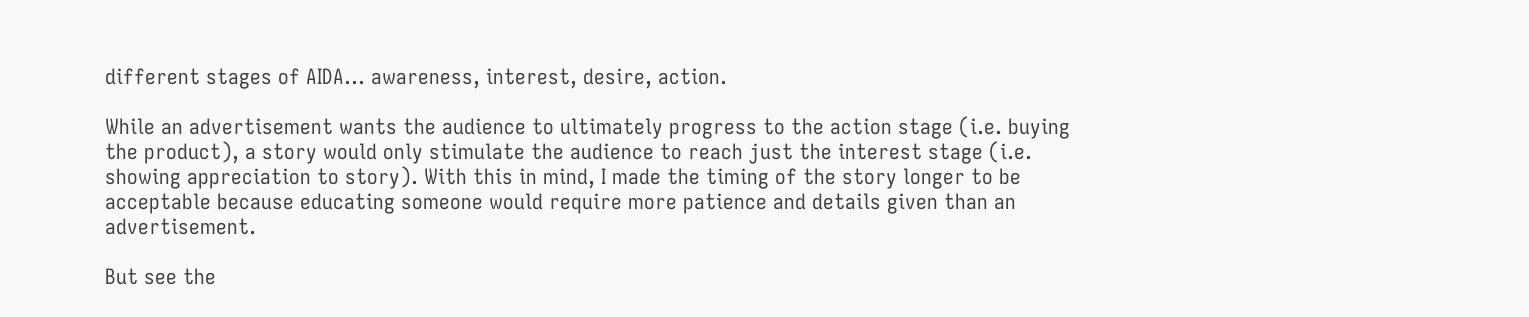different stages of AIDA… awareness, interest, desire, action.

While an advertisement wants the audience to ultimately progress to the action stage (i.e. buying the product), a story would only stimulate the audience to reach just the interest stage (i.e. showing appreciation to story). With this in mind, I made the timing of the story longer to be acceptable because educating someone would require more patience and details given than an advertisement.

But see the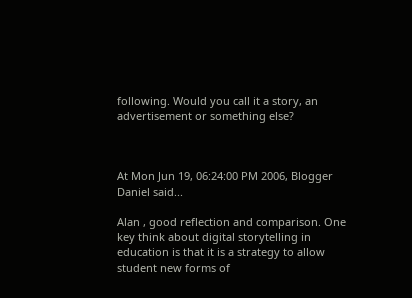following. Would you call it a story, an advertisement or something else?



At Mon Jun 19, 06:24:00 PM 2006, Blogger Daniel said...

Alan , good reflection and comparison. One key think about digital storytelling in education is that it is a strategy to allow student new forms of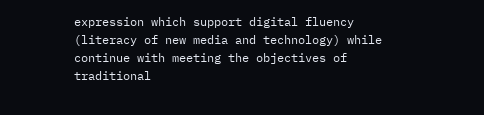expression which support digital fluency (literacy of new media and technology) while continue with meeting the objectives of traditional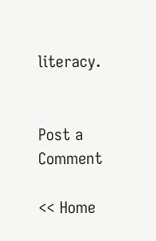literacy.


Post a Comment

<< Home